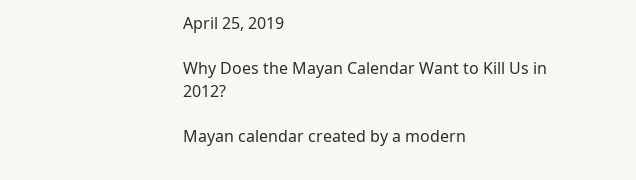April 25, 2019

Why Does the Mayan Calendar Want to Kill Us in 2012?

Mayan calendar created by a modern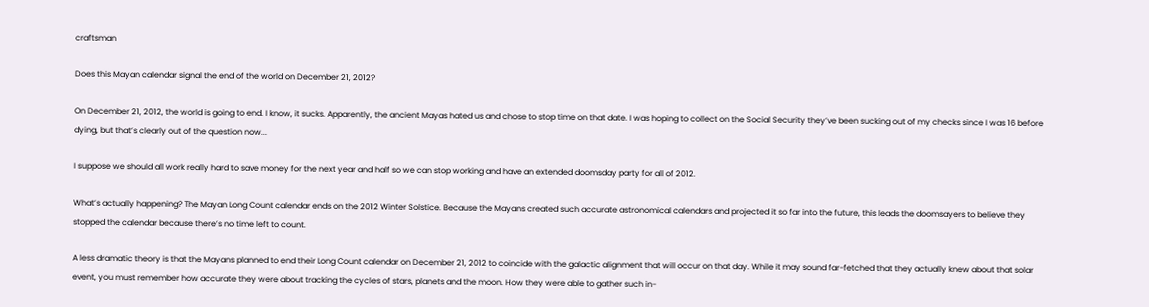craftsman

Does this Mayan calendar signal the end of the world on December 21, 2012?

On December 21, 2012, the world is going to end. I know, it sucks. Apparently, the ancient Mayas hated us and chose to stop time on that date. I was hoping to collect on the Social Security they’ve been sucking out of my checks since I was 16 before dying, but that’s clearly out of the question now...

I suppose we should all work really hard to save money for the next year and half so we can stop working and have an extended doomsday party for all of 2012.

What’s actually happening? The Mayan Long Count calendar ends on the 2012 Winter Solstice. Because the Mayans created such accurate astronomical calendars and projected it so far into the future, this leads the doomsayers to believe they stopped the calendar because there’s no time left to count.

A less dramatic theory is that the Mayans planned to end their Long Count calendar on December 21, 2012 to coincide with the galactic alignment that will occur on that day. While it may sound far-fetched that they actually knew about that solar event, you must remember how accurate they were about tracking the cycles of stars, planets and the moon. How they were able to gather such in-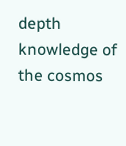depth knowledge of the cosmos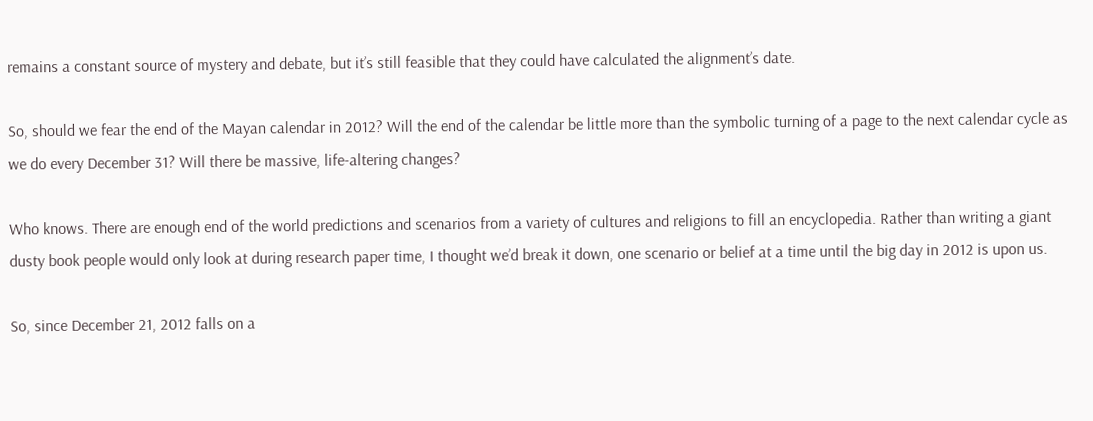remains a constant source of mystery and debate, but it’s still feasible that they could have calculated the alignment’s date.

So, should we fear the end of the Mayan calendar in 2012? Will the end of the calendar be little more than the symbolic turning of a page to the next calendar cycle as we do every December 31? Will there be massive, life-altering changes?

Who knows. There are enough end of the world predictions and scenarios from a variety of cultures and religions to fill an encyclopedia. Rather than writing a giant dusty book people would only look at during research paper time, I thought we’d break it down, one scenario or belief at a time until the big day in 2012 is upon us.

So, since December 21, 2012 falls on a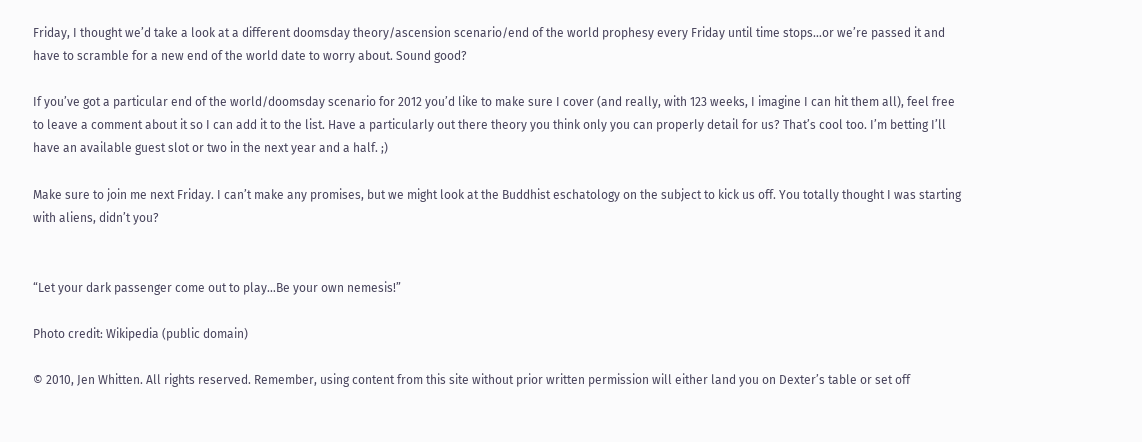Friday, I thought we’d take a look at a different doomsday theory/ascension scenario/end of the world prophesy every Friday until time stops…or we’re passed it and have to scramble for a new end of the world date to worry about. Sound good?

If you’ve got a particular end of the world/doomsday scenario for 2012 you’d like to make sure I cover (and really, with 123 weeks, I imagine I can hit them all), feel free to leave a comment about it so I can add it to the list. Have a particularly out there theory you think only you can properly detail for us? That’s cool too. I’m betting I’ll have an available guest slot or two in the next year and a half. ;)

Make sure to join me next Friday. I can’t make any promises, but we might look at the Buddhist eschatology on the subject to kick us off. You totally thought I was starting with aliens, didn’t you?


“Let your dark passenger come out to play…Be your own nemesis!”

Photo credit: Wikipedia (public domain)

© 2010, Jen Whitten. All rights reserved. Remember, using content from this site without prior written permission will either land you on Dexter’s table or set off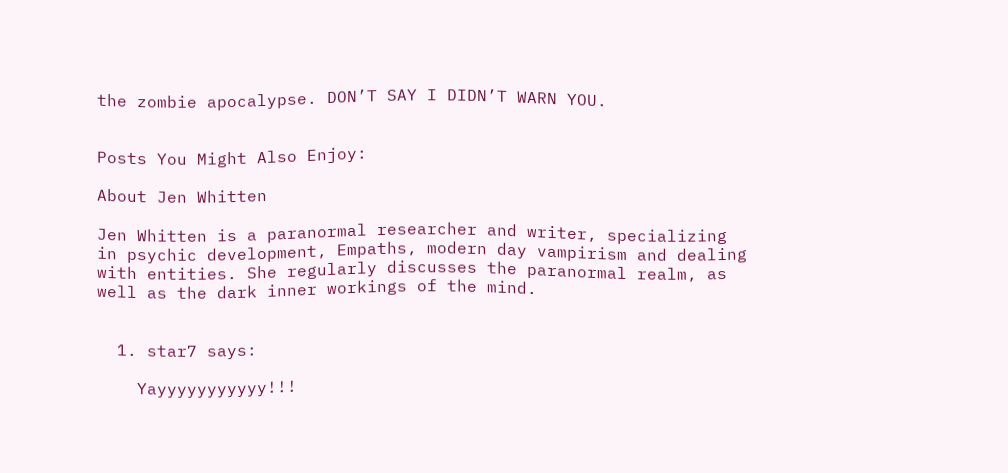the zombie apocalypse. DON’T SAY I DIDN’T WARN YOU.


Posts You Might Also Enjoy:

About Jen Whitten

Jen Whitten is a paranormal researcher and writer, specializing in psychic development, Empaths, modern day vampirism and dealing with entities. She regularly discusses the paranormal realm, as well as the dark inner workings of the mind.


  1. star7 says:

    Yayyyyyyyyyyy!!!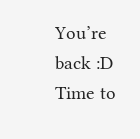You’re back :D Time to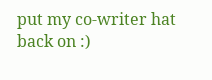put my co-writer hat back on :)